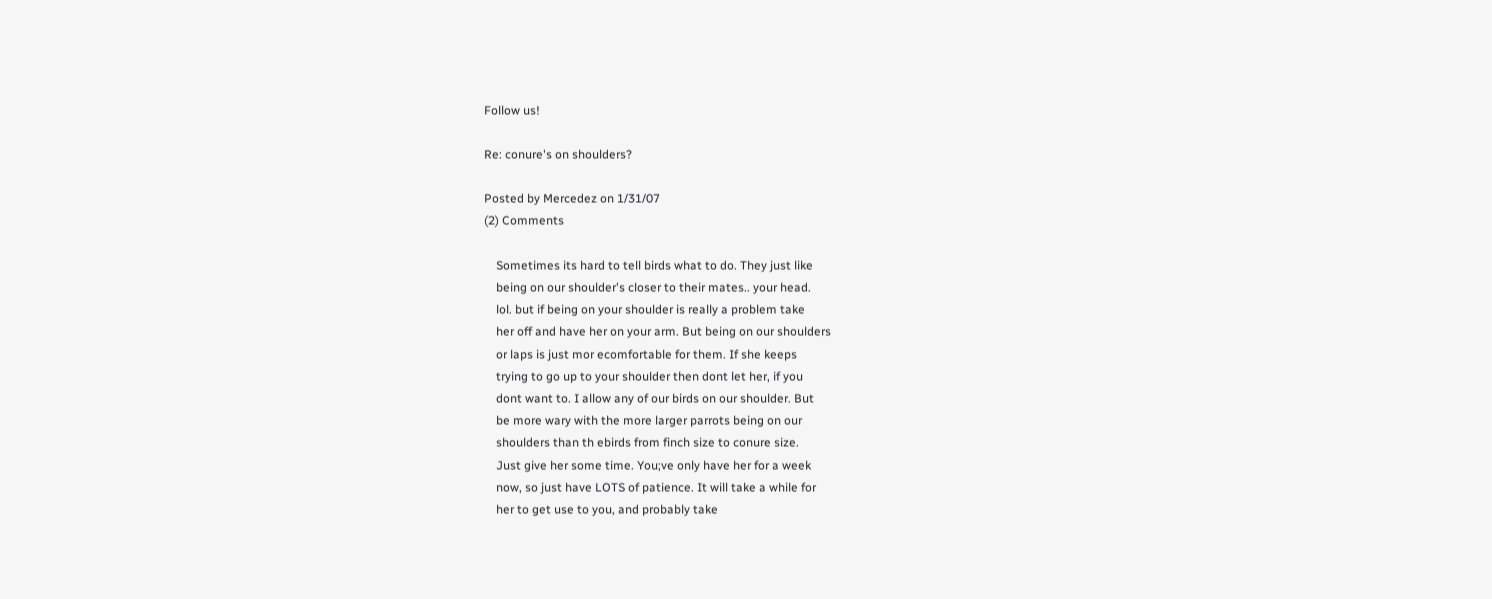Follow us!

Re: conure's on shoulders?

Posted by Mercedez on 1/31/07
(2) Comments

    Sometimes its hard to tell birds what to do. They just like
    being on our shoulder's closer to their mates.. your head.
    lol. but if being on your shoulder is really a problem take
    her off and have her on your arm. But being on our shoulders
    or laps is just mor ecomfortable for them. If she keeps
    trying to go up to your shoulder then dont let her, if you
    dont want to. I allow any of our birds on our shoulder. But
    be more wary with the more larger parrots being on our
    shoulders than th ebirds from finch size to conure size.
    Just give her some time. You;ve only have her for a week
    now, so just have LOTS of patience. It will take a while for
    her to get use to you, and probably take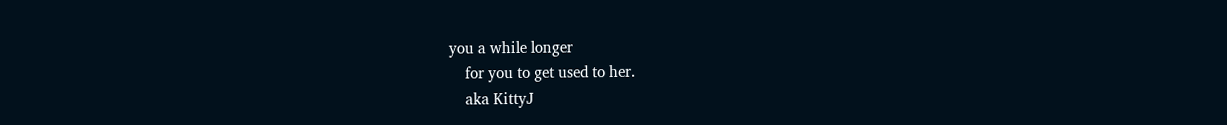you a while longer
    for you to get used to her.
    aka KittyJ